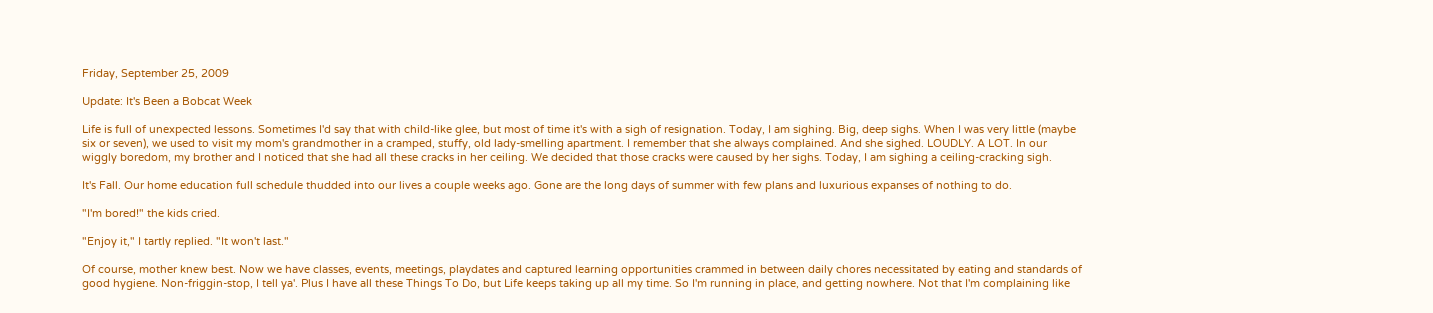Friday, September 25, 2009

Update: It's Been a Bobcat Week

Life is full of unexpected lessons. Sometimes I'd say that with child-like glee, but most of time it's with a sigh of resignation. Today, I am sighing. Big, deep sighs. When I was very little (maybe six or seven), we used to visit my mom's grandmother in a cramped, stuffy, old lady-smelling apartment. I remember that she always complained. And she sighed. LOUDLY. A LOT. In our wiggly boredom, my brother and I noticed that she had all these cracks in her ceiling. We decided that those cracks were caused by her sighs. Today, I am sighing a ceiling-cracking sigh.

It's Fall. Our home education full schedule thudded into our lives a couple weeks ago. Gone are the long days of summer with few plans and luxurious expanses of nothing to do.

"I'm bored!" the kids cried.

"Enjoy it," I tartly replied. "It won't last."

Of course, mother knew best. Now we have classes, events, meetings, playdates and captured learning opportunities crammed in between daily chores necessitated by eating and standards of good hygiene. Non-friggin-stop, I tell ya'. Plus I have all these Things To Do, but Life keeps taking up all my time. So I'm running in place, and getting nowhere. Not that I'm complaining like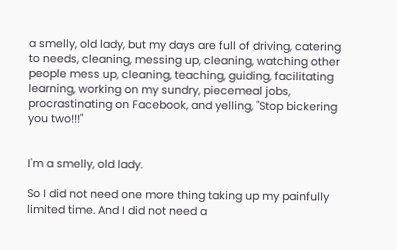a smelly, old lady, but my days are full of driving, catering to needs, cleaning, messing up, cleaning, watching other people mess up, cleaning, teaching, guiding, facilitating learning, working on my sundry, piecemeal jobs, procrastinating on Facebook, and yelling, "Stop bickering you two!!!"


I'm a smelly, old lady.

So I did not need one more thing taking up my painfully limited time. And I did not need a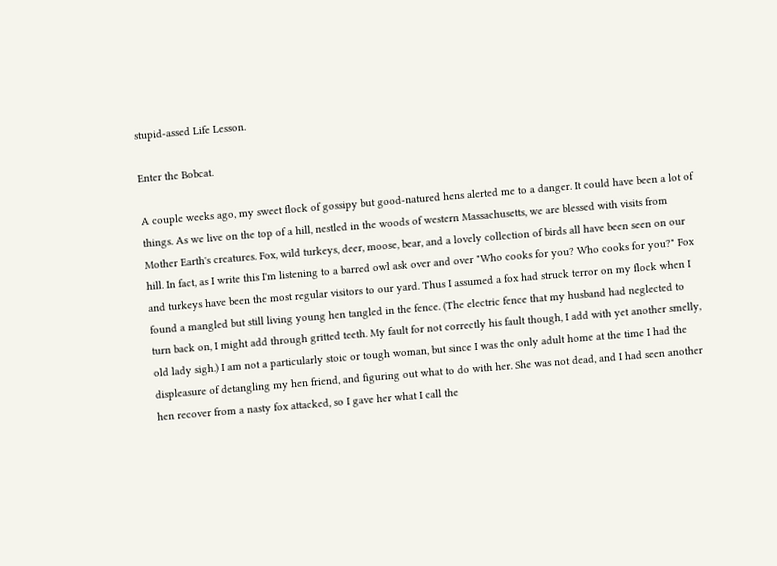stupid-assed Life Lesson.

Enter the Bobcat.

A couple weeks ago, my sweet flock of gossipy but good-natured hens alerted me to a danger. It could have been a lot of things. As we live on the top of a hill, nestled in the woods of western Massachusetts, we are blessed with visits from Mother Earth's creatures. Fox, wild turkeys, deer, moose, bear, and a lovely collection of birds all have been seen on our hill. In fact, as I write this I'm listening to a barred owl ask over and over "Who cooks for you? Who cooks for you?" Fox and turkeys have been the most regular visitors to our yard. Thus I assumed a fox had struck terror on my flock when I found a mangled but still living young hen tangled in the fence. (The electric fence that my husband had neglected to turn back on, I might add through gritted teeth. My fault for not correctly his fault though, I add with yet another smelly, old lady sigh.) I am not a particularly stoic or tough woman, but since I was the only adult home at the time I had the displeasure of detangling my hen friend, and figuring out what to do with her. She was not dead, and I had seen another hen recover from a nasty fox attacked, so I gave her what I call the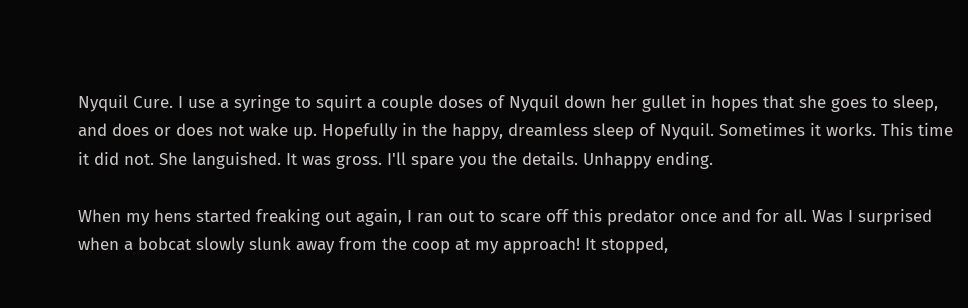Nyquil Cure. I use a syringe to squirt a couple doses of Nyquil down her gullet in hopes that she goes to sleep, and does or does not wake up. Hopefully in the happy, dreamless sleep of Nyquil. Sometimes it works. This time it did not. She languished. It was gross. I'll spare you the details. Unhappy ending.

When my hens started freaking out again, I ran out to scare off this predator once and for all. Was I surprised when a bobcat slowly slunk away from the coop at my approach! It stopped,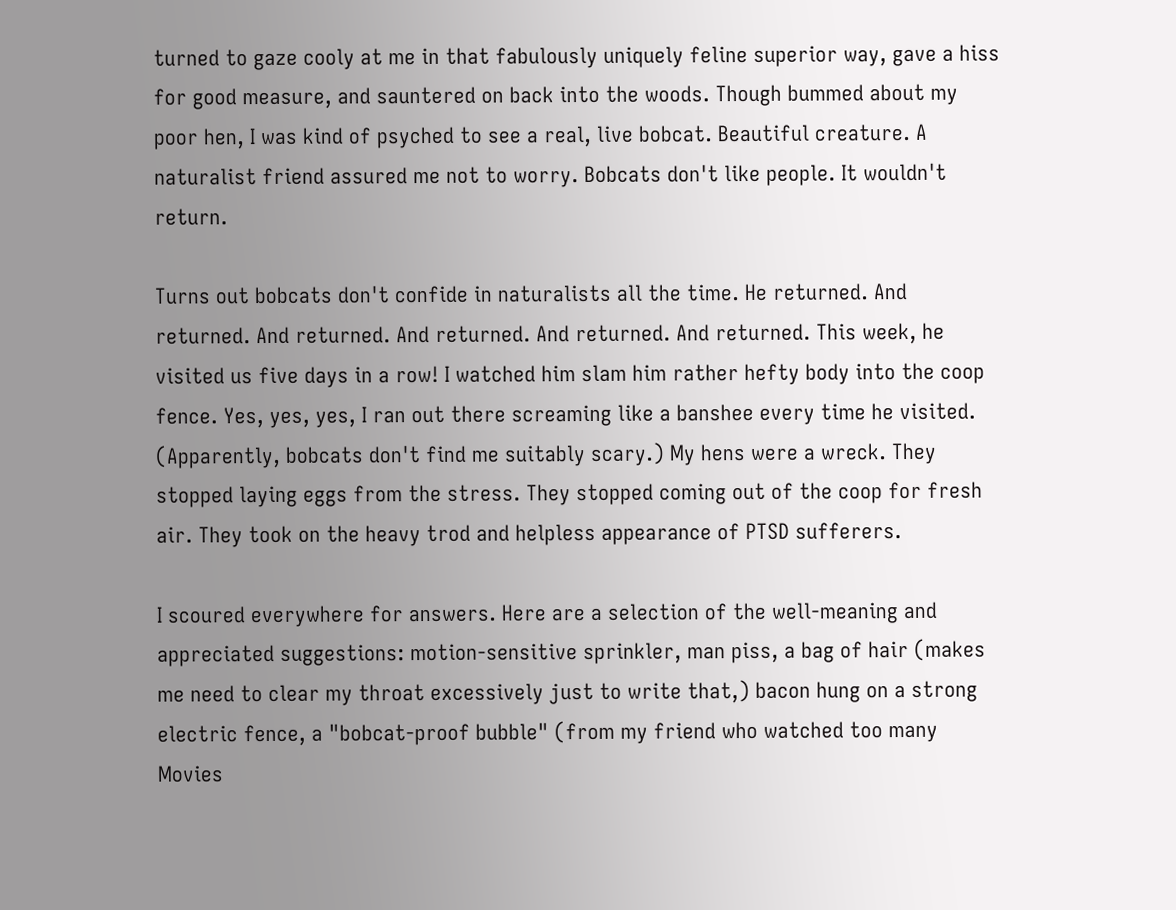turned to gaze cooly at me in that fabulously uniquely feline superior way, gave a hiss for good measure, and sauntered on back into the woods. Though bummed about my poor hen, I was kind of psyched to see a real, live bobcat. Beautiful creature. A naturalist friend assured me not to worry. Bobcats don't like people. It wouldn't return.

Turns out bobcats don't confide in naturalists all the time. He returned. And returned. And returned. And returned. And returned. And returned. This week, he visited us five days in a row! I watched him slam him rather hefty body into the coop fence. Yes, yes, yes, I ran out there screaming like a banshee every time he visited. (Apparently, bobcats don't find me suitably scary.) My hens were a wreck. They stopped laying eggs from the stress. They stopped coming out of the coop for fresh air. They took on the heavy trod and helpless appearance of PTSD sufferers.

I scoured everywhere for answers. Here are a selection of the well-meaning and appreciated suggestions: motion-sensitive sprinkler, man piss, a bag of hair (makes me need to clear my throat excessively just to write that,) bacon hung on a strong electric fence, a "bobcat-proof bubble" (from my friend who watched too many Movies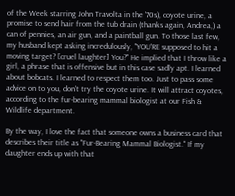of the Week starring John Travolta in the '70s), coyote urine, a promise to send hair from the tub drain (thanks again, Andrea,) a can of pennies, an air gun, and a paintball gun. To those last few, my husband kept asking incredulously, "YOU'RE supposed to hit a moving target? [cruel laughter] You?" He implied that I throw like a girl, a phrase that is offensive but in this case sadly apt. I learned about bobcats. I learned to respect them too. Just to pass some advice on to you, don't try the coyote urine. It will attract coyotes, according to the fur-bearing mammal biologist at our Fish & Wildlife department.

By the way, I love the fact that someone owns a business card that describes their title as "Fur-Bearing Mammal Biologist." If my daughter ends up with that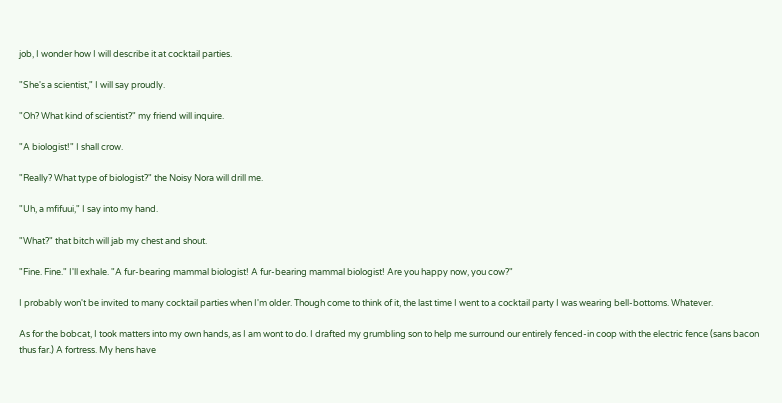job, I wonder how I will describe it at cocktail parties.

"She's a scientist," I will say proudly.

"Oh? What kind of scientist?" my friend will inquire.

"A biologist!" I shall crow.

"Really? What type of biologist?" the Noisy Nora will drill me.

"Uh, a mfifuui," I say into my hand.

"What?" that bitch will jab my chest and shout.

"Fine. Fine." I'll exhale. "A fur-bearing mammal biologist! A fur-bearing mammal biologist! Are you happy now, you cow?"

I probably won't be invited to many cocktail parties when I'm older. Though come to think of it, the last time I went to a cocktail party I was wearing bell-bottoms. Whatever.

As for the bobcat, I took matters into my own hands, as I am wont to do. I drafted my grumbling son to help me surround our entirely fenced-in coop with the electric fence (sans bacon thus far.) A fortress. My hens have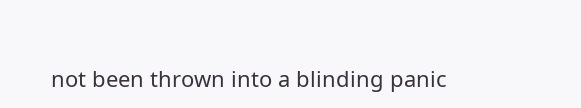not been thrown into a blinding panic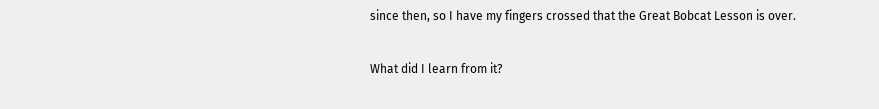since then, so I have my fingers crossed that the Great Bobcat Lesson is over.

What did I learn from it?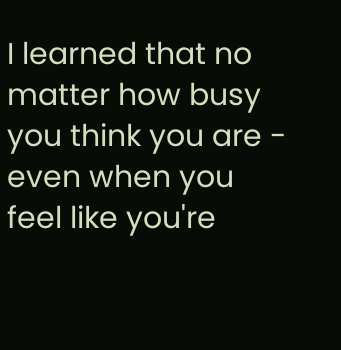I learned that no matter how busy you think you are - even when you feel like you're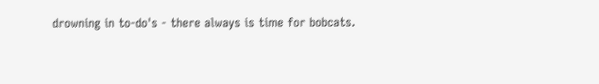drowning in to-do's - there always is time for bobcats.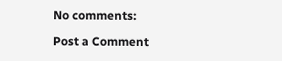No comments:

Post a Comment